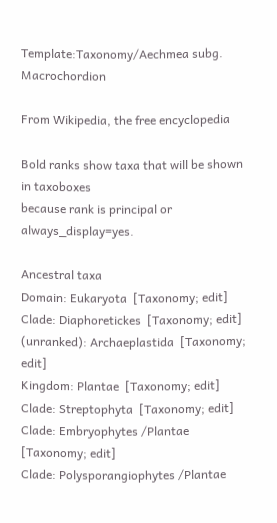Template:Taxonomy/Aechmea subg. Macrochordion

From Wikipedia, the free encyclopedia

Bold ranks show taxa that will be shown in taxoboxes
because rank is principal or always_display=yes.

Ancestral taxa
Domain: Eukaryota  [Taxonomy; edit]
Clade: Diaphoretickes  [Taxonomy; edit]
(unranked): Archaeplastida  [Taxonomy; edit]
Kingdom: Plantae  [Taxonomy; edit]
Clade: Streptophyta  [Taxonomy; edit]
Clade: Embryophytes /Plantae  [Taxonomy; edit]
Clade: Polysporangiophytes /Plantae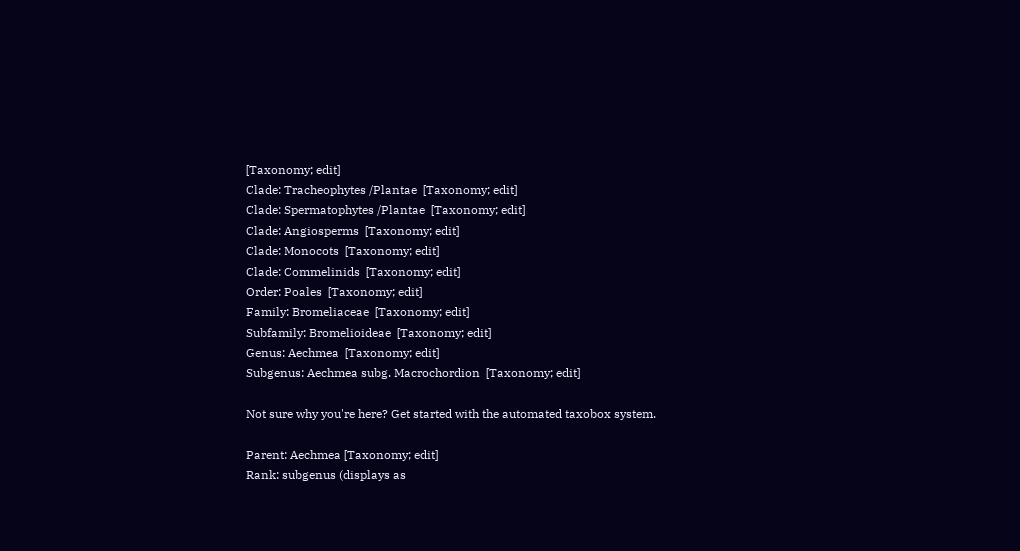[Taxonomy; edit]
Clade: Tracheophytes /Plantae  [Taxonomy; edit]
Clade: Spermatophytes /Plantae  [Taxonomy; edit]
Clade: Angiosperms  [Taxonomy; edit]
Clade: Monocots  [Taxonomy; edit]
Clade: Commelinids  [Taxonomy; edit]
Order: Poales  [Taxonomy; edit]
Family: Bromeliaceae  [Taxonomy; edit]
Subfamily: Bromelioideae  [Taxonomy; edit]
Genus: Aechmea  [Taxonomy; edit]
Subgenus: Aechmea subg. Macrochordion  [Taxonomy; edit]

Not sure why you're here? Get started with the automated taxobox system.

Parent: Aechmea [Taxonomy; edit]
Rank: subgenus (displays as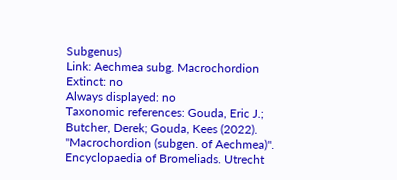Subgenus)
Link: Aechmea subg. Macrochordion
Extinct: no
Always displayed: no
Taxonomic references: Gouda, Eric J.; Butcher, Derek; Gouda, Kees (2022). "Macrochordion (subgen. of Aechmea)". Encyclopaedia of Bromeliads. Utrecht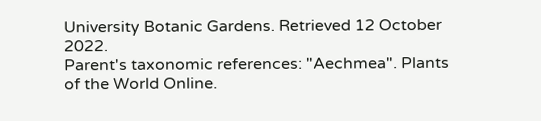University Botanic Gardens. Retrieved 12 October 2022.
Parent's taxonomic references: "Aechmea". Plants of the World Online.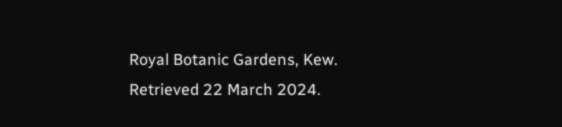Royal Botanic Gardens, Kew. Retrieved 22 March 2024.